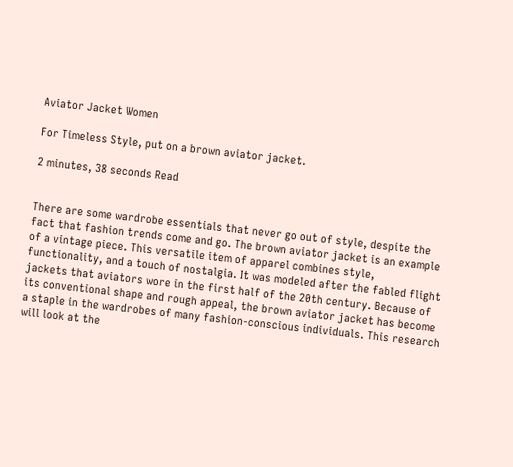Aviator Jacket Women

For Timeless Style, put on a brown aviator jacket.

2 minutes, 38 seconds Read


There are some wardrobe essentials that never go out of style, despite the fact that fashion trends come and go. The brown aviator jacket is an example of a vintage piece. This versatile item of apparel combines style, functionality, and a touch of nostalgia. It was modeled after the fabled flight jackets that aviators wore in the first half of the 20th century. Because of its conventional shape and rough appeal, the brown aviator jacket has become a staple in the wardrobes of many fashion-conscious individuals. This research will look at the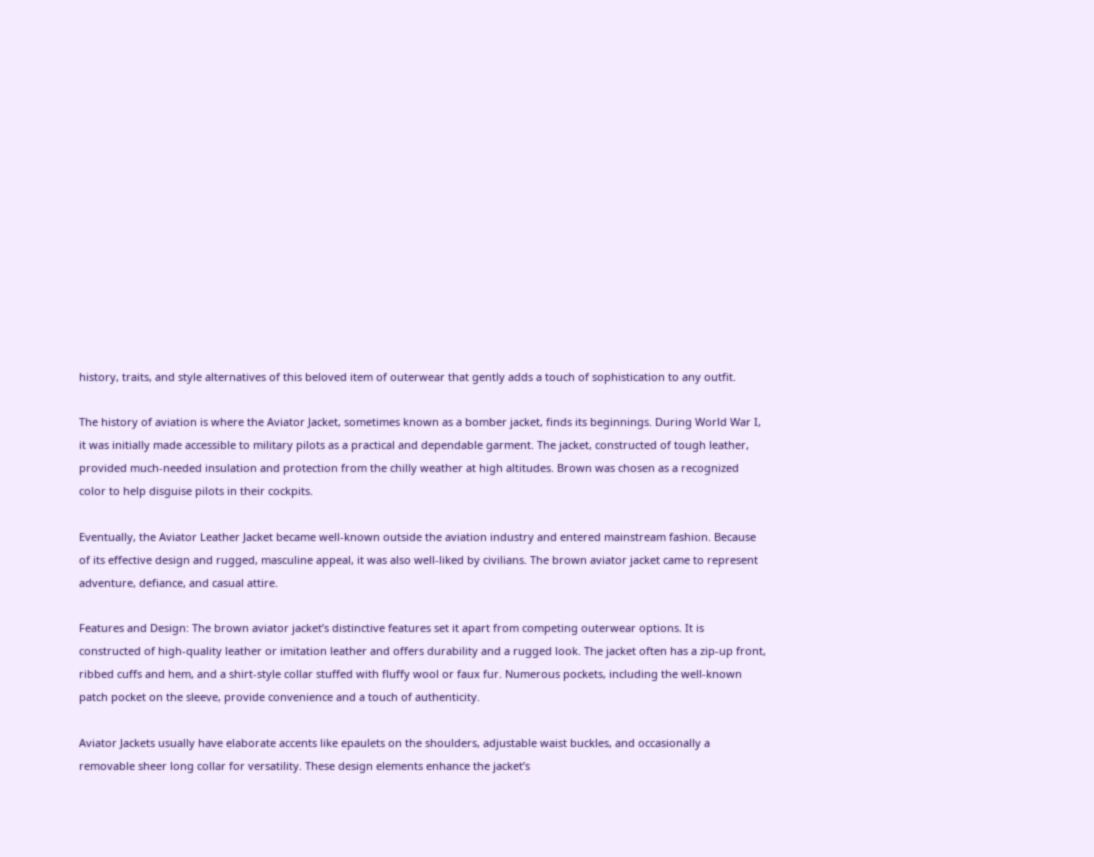history, traits, and style alternatives of this beloved item of outerwear that gently adds a touch of sophistication to any outfit.

The history of aviation is where the Aviator Jacket, sometimes known as a bomber jacket, finds its beginnings. During World War I, it was initially made accessible to military pilots as a practical and dependable garment. The jacket, constructed of tough leather, provided much-needed insulation and protection from the chilly weather at high altitudes. Brown was chosen as a recognized color to help disguise pilots in their cockpits.

Eventually, the Aviator Leather Jacket became well-known outside the aviation industry and entered mainstream fashion. Because of its effective design and rugged, masculine appeal, it was also well-liked by civilians. The brown aviator jacket came to represent adventure, defiance, and casual attire.

Features and Design: The brown aviator jacket’s distinctive features set it apart from competing outerwear options. It is constructed of high-quality leather or imitation leather and offers durability and a rugged look. The jacket often has a zip-up front, ribbed cuffs and hem, and a shirt-style collar stuffed with fluffy wool or faux fur. Numerous pockets, including the well-known patch pocket on the sleeve, provide convenience and a touch of authenticity.

Aviator Jackets usually have elaborate accents like epaulets on the shoulders, adjustable waist buckles, and occasionally a removable sheer long collar for versatility. These design elements enhance the jacket’s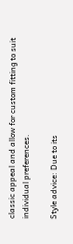classic appeal and allow for custom fitting to suit individual preferences.

Style advice: Due to its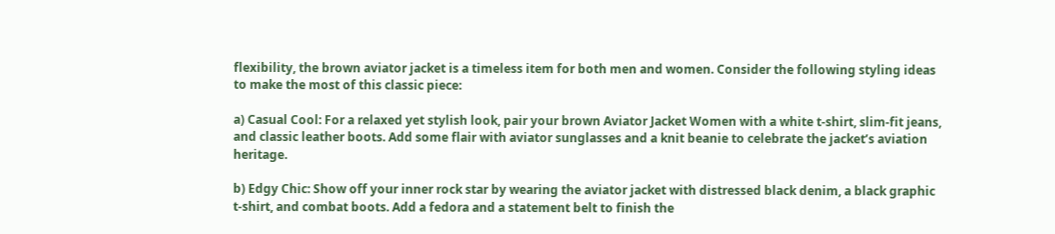flexibility, the brown aviator jacket is a timeless item for both men and women. Consider the following styling ideas to make the most of this classic piece:

a) Casual Cool: For a relaxed yet stylish look, pair your brown Aviator Jacket Women with a white t-shirt, slim-fit jeans, and classic leather boots. Add some flair with aviator sunglasses and a knit beanie to celebrate the jacket’s aviation heritage.

b) Edgy Chic: Show off your inner rock star by wearing the aviator jacket with distressed black denim, a black graphic t-shirt, and combat boots. Add a fedora and a statement belt to finish the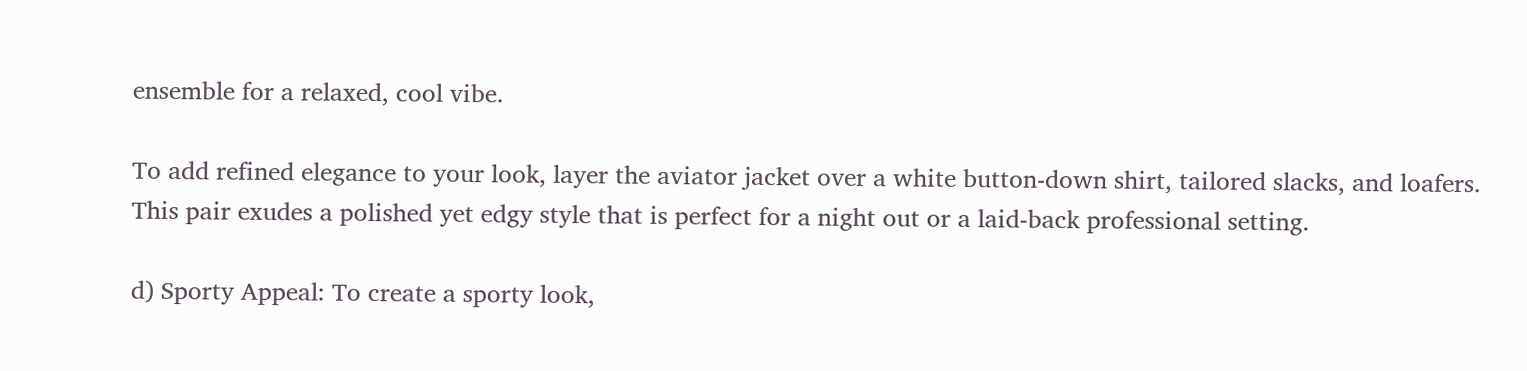ensemble for a relaxed, cool vibe.

To add refined elegance to your look, layer the aviator jacket over a white button-down shirt, tailored slacks, and loafers. This pair exudes a polished yet edgy style that is perfect for a night out or a laid-back professional setting.

d) Sporty Appeal: To create a sporty look,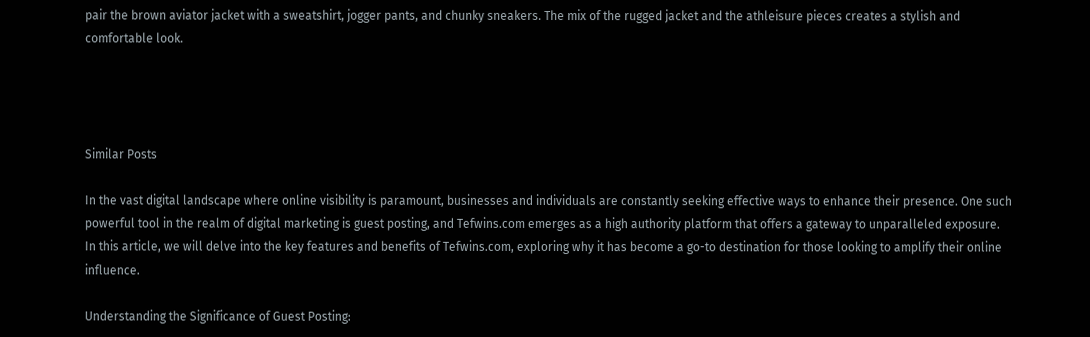pair the brown aviator jacket with a sweatshirt, jogger pants, and chunky sneakers. The mix of the rugged jacket and the athleisure pieces creates a stylish and comfortable look.




Similar Posts

In the vast digital landscape where online visibility is paramount, businesses and individuals are constantly seeking effective ways to enhance their presence. One such powerful tool in the realm of digital marketing is guest posting, and Tefwins.com emerges as a high authority platform that offers a gateway to unparalleled exposure. In this article, we will delve into the key features and benefits of Tefwins.com, exploring why it has become a go-to destination for those looking to amplify their online influence.

Understanding the Significance of Guest Posting: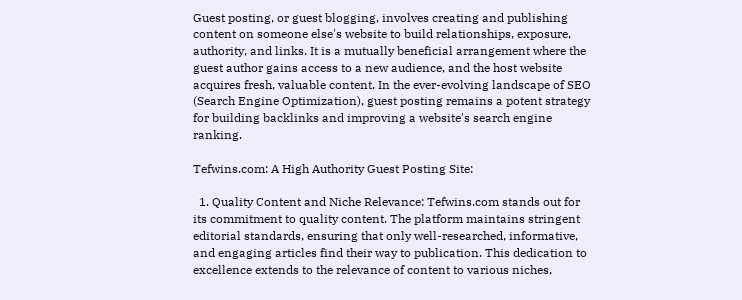Guest posting, or guest blogging, involves creating and publishing content on someone else's website to build relationships, exposure, authority, and links. It is a mutually beneficial arrangement where the guest author gains access to a new audience, and the host website acquires fresh, valuable content. In the ever-evolving landscape of SEO (Search Engine Optimization), guest posting remains a potent strategy for building backlinks and improving a website's search engine ranking.

Tefwins.com: A High Authority Guest Posting Site:

  1. Quality Content and Niche Relevance: Tefwins.com stands out for its commitment to quality content. The platform maintains stringent editorial standards, ensuring that only well-researched, informative, and engaging articles find their way to publication. This dedication to excellence extends to the relevance of content to various niches,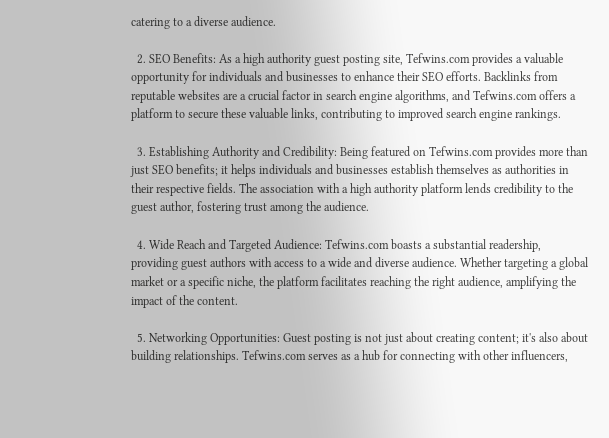catering to a diverse audience.

  2. SEO Benefits: As a high authority guest posting site, Tefwins.com provides a valuable opportunity for individuals and businesses to enhance their SEO efforts. Backlinks from reputable websites are a crucial factor in search engine algorithms, and Tefwins.com offers a platform to secure these valuable links, contributing to improved search engine rankings.

  3. Establishing Authority and Credibility: Being featured on Tefwins.com provides more than just SEO benefits; it helps individuals and businesses establish themselves as authorities in their respective fields. The association with a high authority platform lends credibility to the guest author, fostering trust among the audience.

  4. Wide Reach and Targeted Audience: Tefwins.com boasts a substantial readership, providing guest authors with access to a wide and diverse audience. Whether targeting a global market or a specific niche, the platform facilitates reaching the right audience, amplifying the impact of the content.

  5. Networking Opportunities: Guest posting is not just about creating content; it's also about building relationships. Tefwins.com serves as a hub for connecting with other influencers,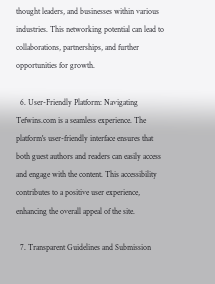thought leaders, and businesses within various industries. This networking potential can lead to collaborations, partnerships, and further opportunities for growth.

  6. User-Friendly Platform: Navigating Tefwins.com is a seamless experience. The platform's user-friendly interface ensures that both guest authors and readers can easily access and engage with the content. This accessibility contributes to a positive user experience, enhancing the overall appeal of the site.

  7. Transparent Guidelines and Submission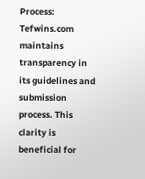Process: Tefwins.com maintains transparency in its guidelines and submission process. This clarity is beneficial for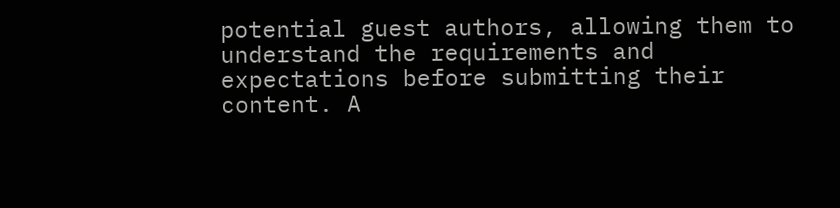potential guest authors, allowing them to understand the requirements and expectations before submitting their content. A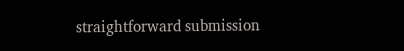straightforward submission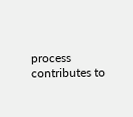process contributes to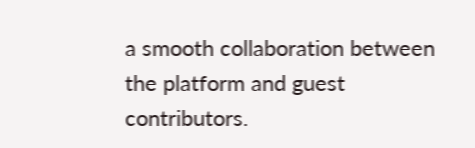a smooth collaboration between the platform and guest contributors.